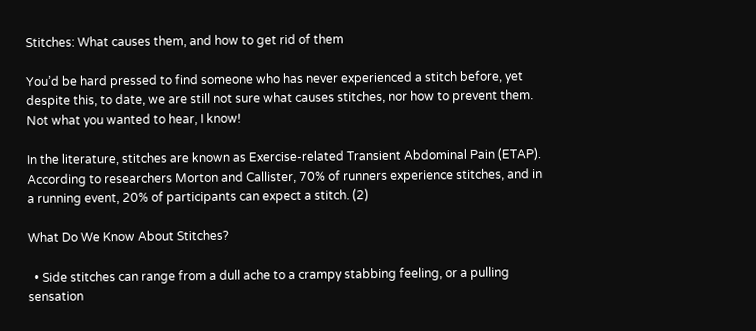Stitches: What causes them, and how to get rid of them

You’d be hard pressed to find someone who has never experienced a stitch before, yet despite this, to date, we are still not sure what causes stitches, nor how to prevent them. Not what you wanted to hear, I know!

In the literature, stitches are known as Exercise-related Transient Abdominal Pain (ETAP). According to researchers Morton and Callister, 70% of runners experience stitches, and in a running event, 20% of participants can expect a stitch. (2)

What Do We Know About Stitches?

  • Side stitches can range from a dull ache to a crampy stabbing feeling, or a pulling sensation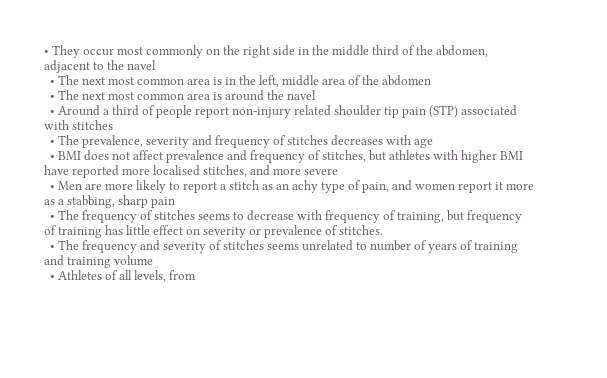• They occur most commonly on the right side in the middle third of the abdomen, adjacent to the navel
  • The next most common area is in the left, middle area of the abdomen
  • The next most common area is around the navel
  • Around a third of people report non-injury related shoulder tip pain (STP) associated with stitches
  • The prevalence, severity and frequency of stitches decreases with age
  • BMI does not affect prevalence and frequency of stitches, but athletes with higher BMI have reported more localised stitches, and more severe
  • Men are more likely to report a stitch as an achy type of pain, and women report it more as a stabbing, sharp pain
  • The frequency of stitches seems to decrease with frequency of training, but frequency of training has little effect on severity or prevalence of stitches.
  • The frequency and severity of stitches seems unrelated to number of years of training and training volume
  • Athletes of all levels, from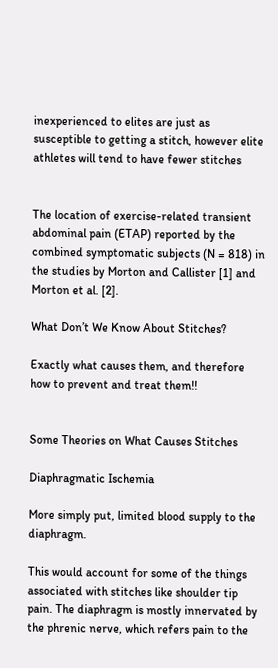inexperienced to elites are just as susceptible to getting a stitch, however elite athletes will tend to have fewer stitches


The location of exercise-related transient abdominal pain (ETAP) reported by the combined symptomatic subjects (N = 818) in the studies by Morton and Callister [1] and Morton et al. [2].

What Don’t We Know About Stitches?

Exactly what causes them, and therefore how to prevent and treat them!!


Some Theories on What Causes Stitches

Diaphragmatic Ischemia

More simply put, limited blood supply to the diaphragm.

This would account for some of the things associated with stitches like shoulder tip pain. The diaphragm is mostly innervated by the phrenic nerve, which refers pain to the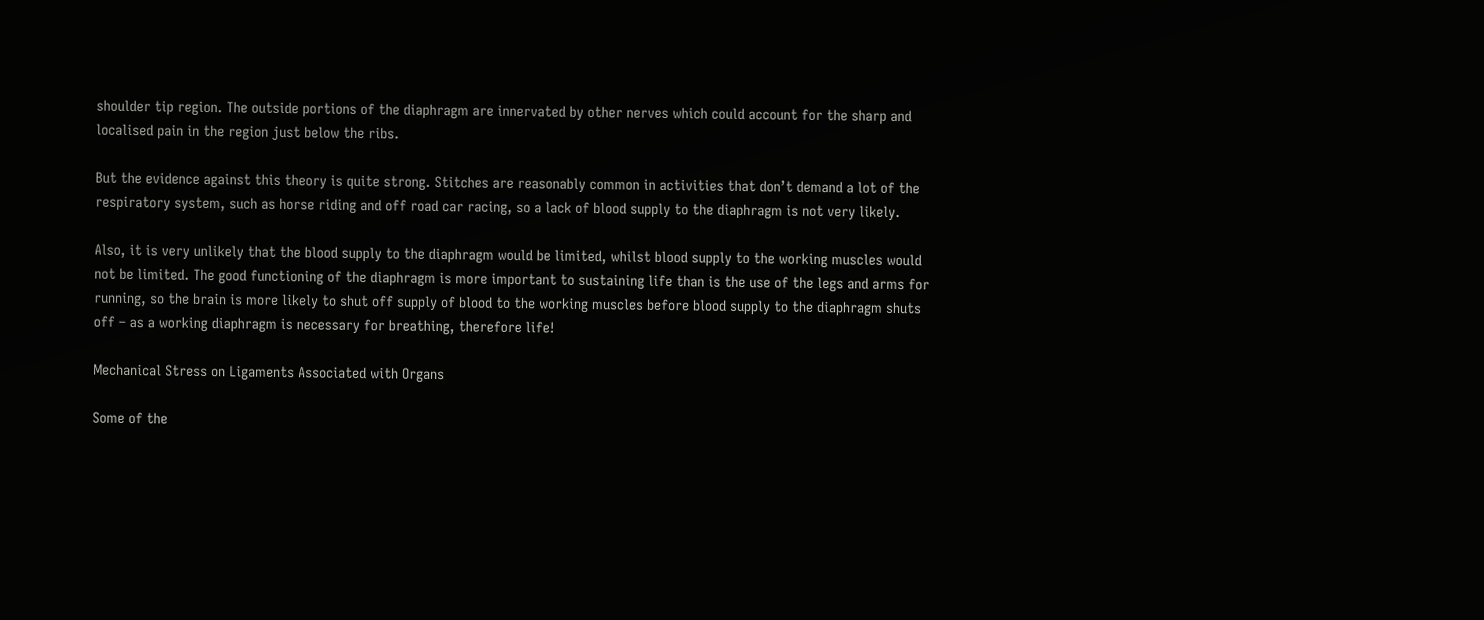shoulder tip region. The outside portions of the diaphragm are innervated by other nerves which could account for the sharp and localised pain in the region just below the ribs.

But the evidence against this theory is quite strong. Stitches are reasonably common in activities that don’t demand a lot of the respiratory system, such as horse riding and off road car racing, so a lack of blood supply to the diaphragm is not very likely.

Also, it is very unlikely that the blood supply to the diaphragm would be limited, whilst blood supply to the working muscles would not be limited. The good functioning of the diaphragm is more important to sustaining life than is the use of the legs and arms for running, so the brain is more likely to shut off supply of blood to the working muscles before blood supply to the diaphragm shuts off – as a working diaphragm is necessary for breathing, therefore life!

Mechanical Stress on Ligaments Associated with Organs

Some of the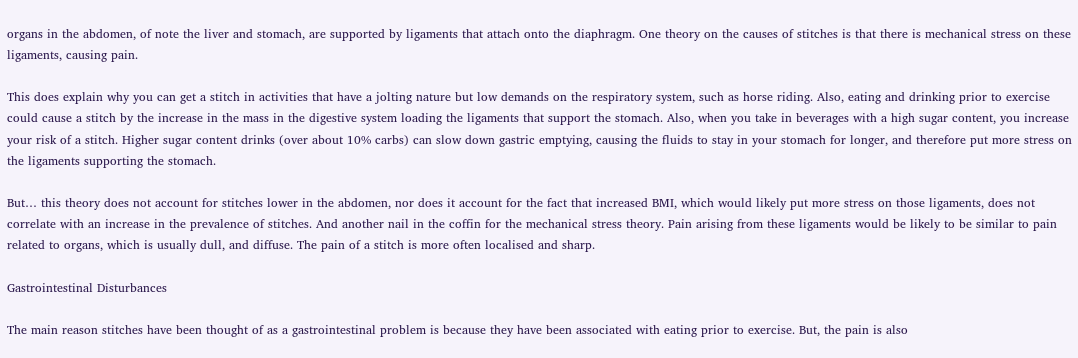organs in the abdomen, of note the liver and stomach, are supported by ligaments that attach onto the diaphragm. One theory on the causes of stitches is that there is mechanical stress on these ligaments, causing pain.

This does explain why you can get a stitch in activities that have a jolting nature but low demands on the respiratory system, such as horse riding. Also, eating and drinking prior to exercise could cause a stitch by the increase in the mass in the digestive system loading the ligaments that support the stomach. Also, when you take in beverages with a high sugar content, you increase your risk of a stitch. Higher sugar content drinks (over about 10% carbs) can slow down gastric emptying, causing the fluids to stay in your stomach for longer, and therefore put more stress on the ligaments supporting the stomach.

But… this theory does not account for stitches lower in the abdomen, nor does it account for the fact that increased BMI, which would likely put more stress on those ligaments, does not correlate with an increase in the prevalence of stitches. And another nail in the coffin for the mechanical stress theory. Pain arising from these ligaments would be likely to be similar to pain related to organs, which is usually dull, and diffuse. The pain of a stitch is more often localised and sharp.

Gastrointestinal Disturbances

The main reason stitches have been thought of as a gastrointestinal problem is because they have been associated with eating prior to exercise. But, the pain is also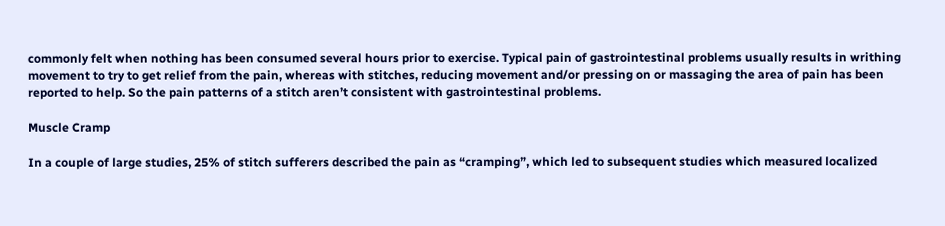commonly felt when nothing has been consumed several hours prior to exercise. Typical pain of gastrointestinal problems usually results in writhing movement to try to get relief from the pain, whereas with stitches, reducing movement and/or pressing on or massaging the area of pain has been reported to help. So the pain patterns of a stitch aren’t consistent with gastrointestinal problems.

Muscle Cramp

In a couple of large studies, 25% of stitch sufferers described the pain as “cramping”, which led to subsequent studies which measured localized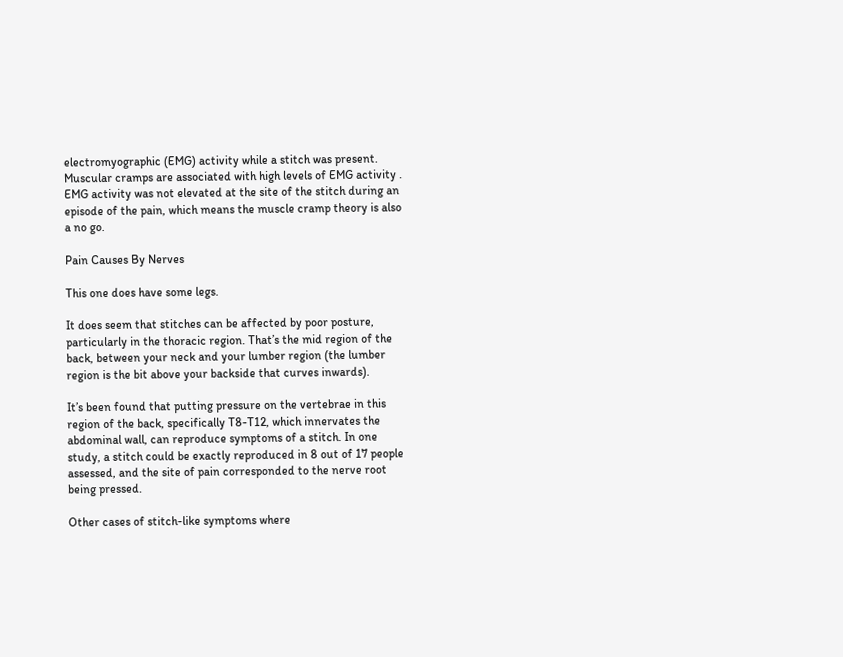electromyographic (EMG) activity while a stitch was present. Muscular cramps are associated with high levels of EMG activity . EMG activity was not elevated at the site of the stitch during an episode of the pain, which means the muscle cramp theory is also a no go.

Pain Causes By Nerves

This one does have some legs.

It does seem that stitches can be affected by poor posture, particularly in the thoracic region. That’s the mid region of the back, between your neck and your lumber region (the lumber region is the bit above your backside that curves inwards).

It’s been found that putting pressure on the vertebrae in this region of the back, specifically T8-T12, which innervates the abdominal wall, can reproduce symptoms of a stitch. In one study, a stitch could be exactly reproduced in 8 out of 17 people assessed, and the site of pain corresponded to the nerve root being pressed.

Other cases of stitch-like symptoms where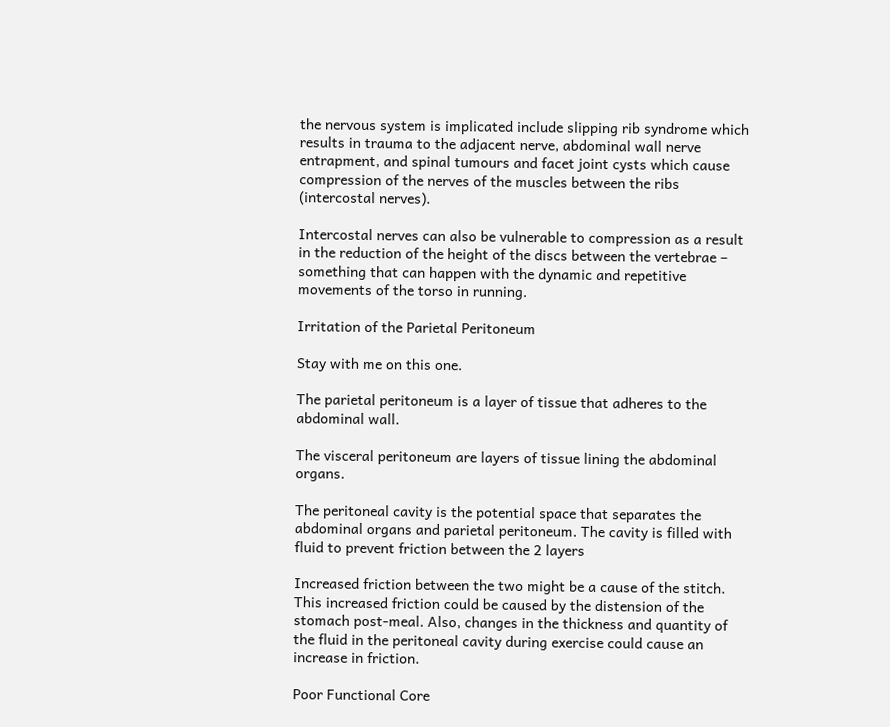the nervous system is implicated include slipping rib syndrome which results in trauma to the adjacent nerve, abdominal wall nerve entrapment, and spinal tumours and facet joint cysts which cause compression of the nerves of the muscles between the ribs (intercostal nerves).

Intercostal nerves can also be vulnerable to compression as a result in the reduction of the height of the discs between the vertebrae – something that can happen with the dynamic and repetitive movements of the torso in running.

Irritation of the Parietal Peritoneum

Stay with me on this one.

The parietal peritoneum is a layer of tissue that adheres to the abdominal wall.

The visceral peritoneum are layers of tissue lining the abdominal organs.

The peritoneal cavity is the potential space that separates the abdominal organs and parietal peritoneum. The cavity is filled with fluid to prevent friction between the 2 layers

Increased friction between the two might be a cause of the stitch. This increased friction could be caused by the distension of the stomach post-meal. Also, changes in the thickness and quantity of the fluid in the peritoneal cavity during exercise could cause an increase in friction.

Poor Functional Core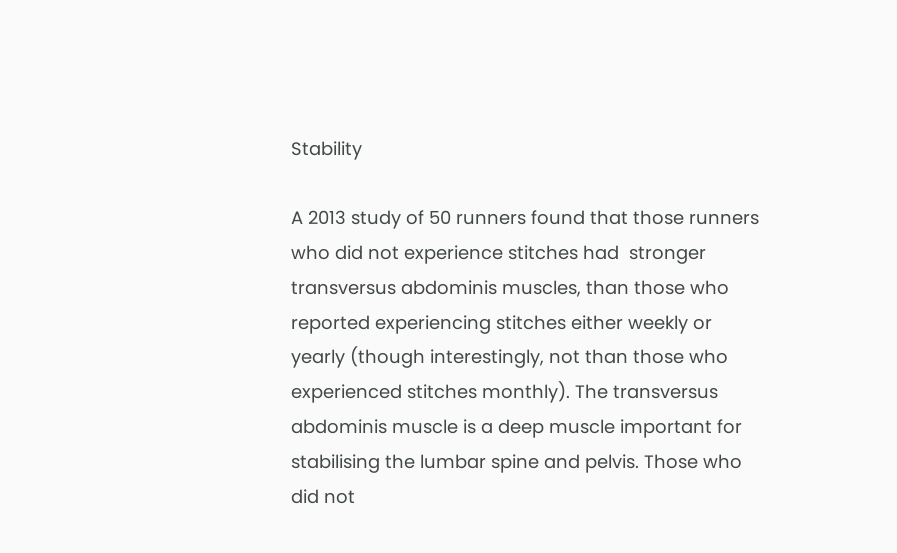Stability

A 2013 study of 50 runners found that those runners who did not experience stitches had  stronger transversus abdominis muscles, than those who reported experiencing stitches either weekly or yearly (though interestingly, not than those who experienced stitches monthly). The transversus abdominis muscle is a deep muscle important for stabilising the lumbar spine and pelvis. Those who did not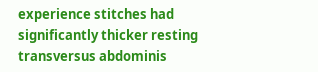experience stitches had significantly thicker resting transversus abdominis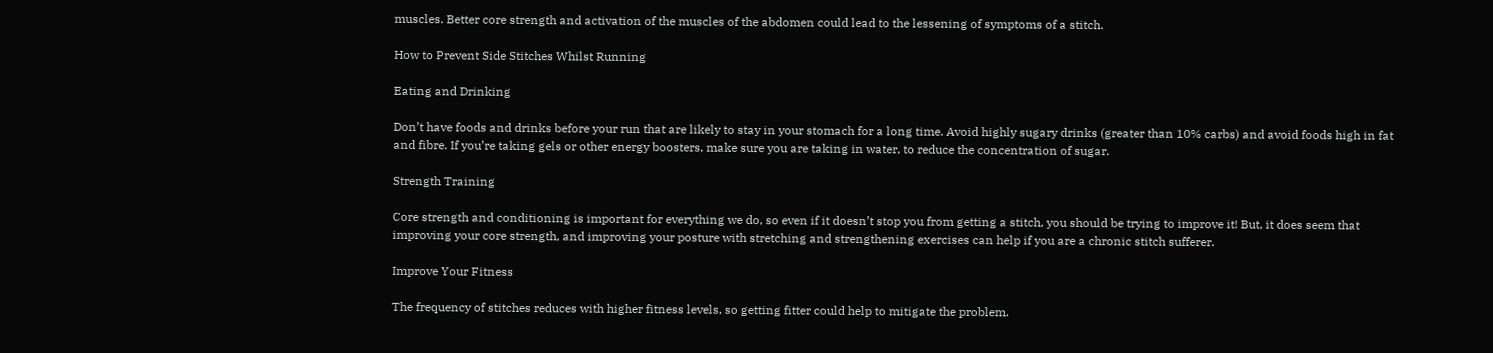muscles. Better core strength and activation of the muscles of the abdomen could lead to the lessening of symptoms of a stitch.

How to Prevent Side Stitches Whilst Running

Eating and Drinking

Don’t have foods and drinks before your run that are likely to stay in your stomach for a long time. Avoid highly sugary drinks (greater than 10% carbs) and avoid foods high in fat and fibre. If you’re taking gels or other energy boosters, make sure you are taking in water, to reduce the concentration of sugar.

Strength Training

Core strength and conditioning is important for everything we do, so even if it doesn’t stop you from getting a stitch, you should be trying to improve it! But, it does seem that improving your core strength, and improving your posture with stretching and strengthening exercises can help if you are a chronic stitch sufferer.

Improve Your Fitness

The frequency of stitches reduces with higher fitness levels, so getting fitter could help to mitigate the problem.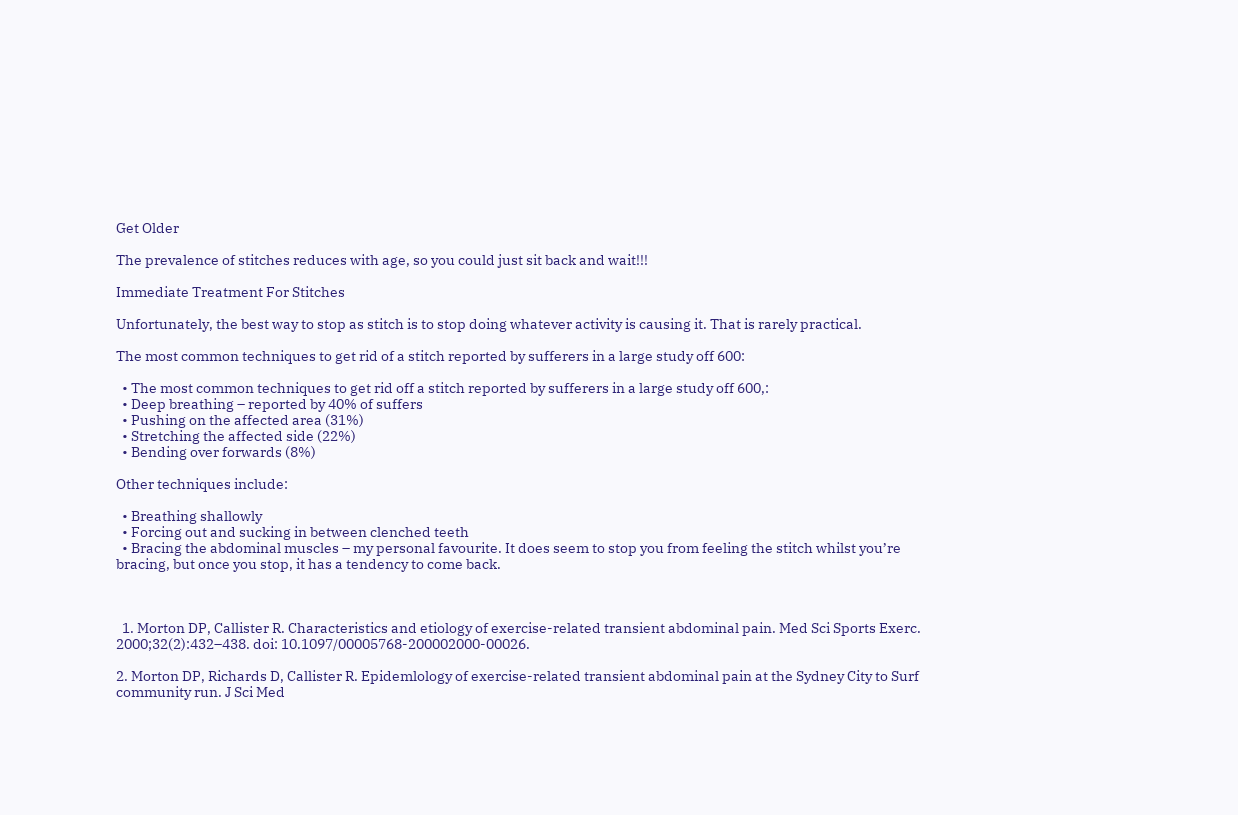Get Older

The prevalence of stitches reduces with age, so you could just sit back and wait!!!

Immediate Treatment For Stitches

Unfortunately, the best way to stop as stitch is to stop doing whatever activity is causing it. That is rarely practical.

The most common techniques to get rid of a stitch reported by sufferers in a large study off 600:

  • The most common techniques to get rid off a stitch reported by sufferers in a large study off 600,:
  • Deep breathing – reported by 40% of suffers
  • Pushing on the affected area (31%)
  • Stretching the affected side (22%)
  • Bending over forwards (8%)

Other techniques include:

  • Breathing shallowly
  • Forcing out and sucking in between clenched teeth
  • Bracing the abdominal muscles – my personal favourite. It does seem to stop you from feeling the stitch whilst you’re bracing, but once you stop, it has a tendency to come back.



  1. Morton DP, Callister R. Characteristics and etiology of exercise-related transient abdominal pain. Med Sci Sports Exerc. 2000;32(2):432–438. doi: 10.1097/00005768-200002000-00026.

2. Morton DP, Richards D, Callister R. Epidemlology of exercise-related transient abdominal pain at the Sydney City to Surf community run. J Sci Med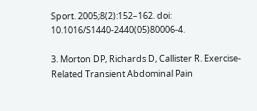Sport. 2005;8(2):152–162. doi: 10.1016/S1440-2440(05)80006-4.

3. Morton DP, Richards D, Callister R. Exercise-Related Transient Abdominal Pain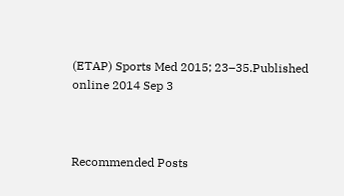(ETAP) Sports Med 2015; 23–35.Published online 2014 Sep 3



Recommended Posts